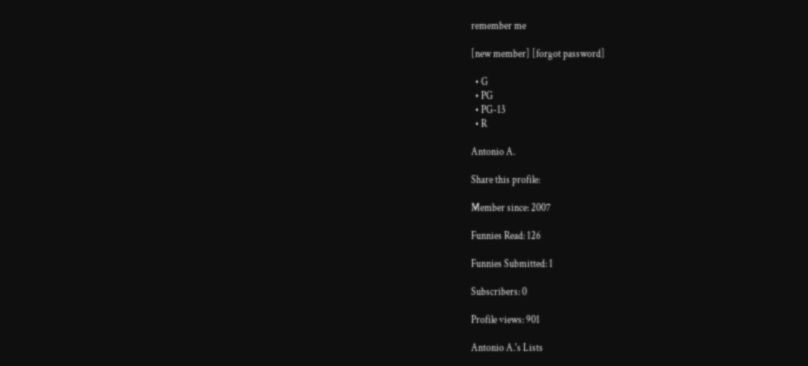remember me

[new member] [forgot password]

  • G
  • PG
  • PG-13
  • R

Antonio A.

Share this profile:

Member since: 2007

Funnies Read: 126

Funnies Submitted: 1

Subscribers: 0

Profile views: 901

Antonio A.'s Lists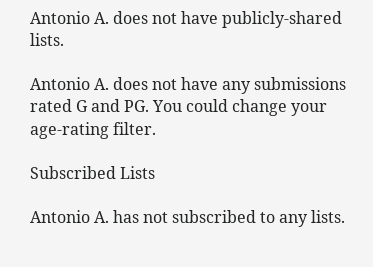Antonio A. does not have publicly-shared lists.

Antonio A. does not have any submissions rated G and PG. You could change your age-rating filter.

Subscribed Lists

Antonio A. has not subscribed to any lists.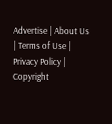Advertise | About Us | Terms of Use | Privacy Policy | Copyright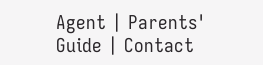Agent | Parents' Guide | Contact